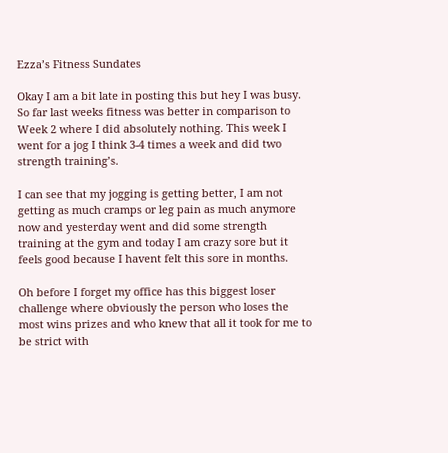Ezza’s Fitness Sundates

Okay I am a bit late in posting this but hey I was busy. So far last weeks fitness was better in comparison to Week 2 where I did absolutely nothing. This week I went for a jog I think 3-4 times a week and did two strength training’s.

I can see that my jogging is getting better, I am not getting as much cramps or leg pain as much anymore now and yesterday went and did some strength training at the gym and today I am crazy sore but it feels good because I havent felt this sore in months.

Oh before I forget my office has this biggest loser challenge where obviously the person who loses the most wins prizes and who knew that all it took for me to be strict with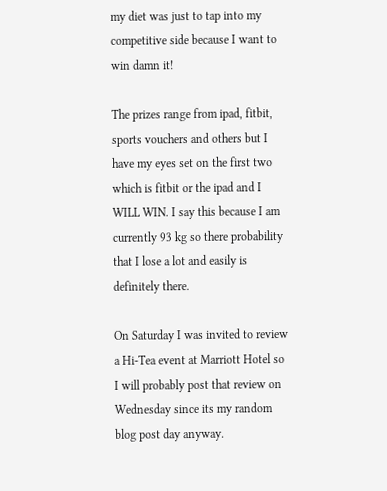my diet was just to tap into my competitive side because I want to win damn it!

The prizes range from ipad, fitbit, sports vouchers and others but I have my eyes set on the first two which is fitbit or the ipad and I WILL WIN. I say this because I am currently 93 kg so there probability that I lose a lot and easily is definitely there.

On Saturday I was invited to review a Hi-Tea event at Marriott Hotel so I will probably post that review on Wednesday since its my random blog post day anyway.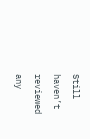Still haven’t reviewed any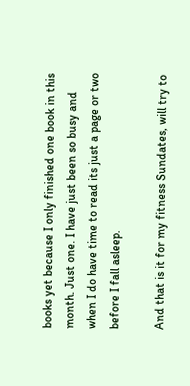books yet because I only finished one book in this month. Just one. I have just been so busy and when I do have time to read its just a page or two before I fall asleep.

And that is it for my fitness Sundates, will try to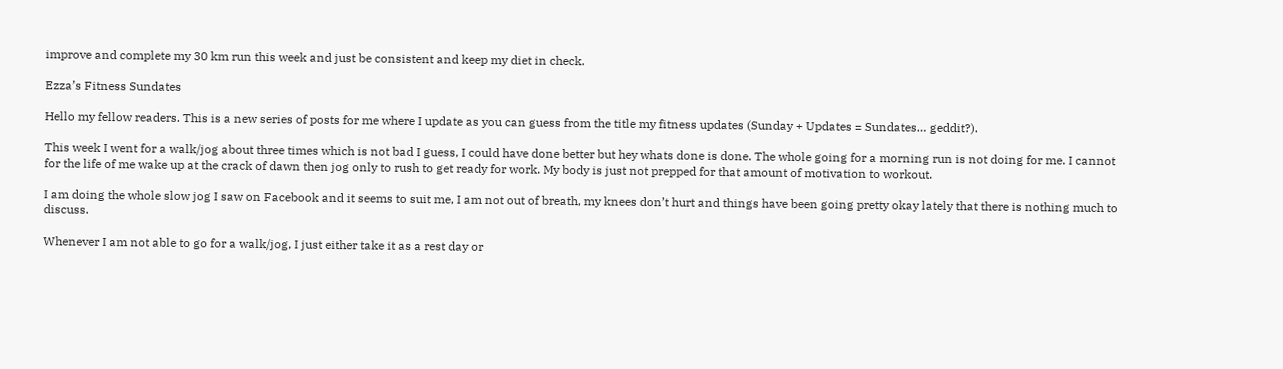improve and complete my 30 km run this week and just be consistent and keep my diet in check.

Ezza’s Fitness Sundates

Hello my fellow readers. This is a new series of posts for me where I update as you can guess from the title my fitness updates (Sunday + Updates = Sundates… geddit?).

This week I went for a walk/jog about three times which is not bad I guess, I could have done better but hey whats done is done. The whole going for a morning run is not doing for me. I cannot for the life of me wake up at the crack of dawn then jog only to rush to get ready for work. My body is just not prepped for that amount of motivation to workout.

I am doing the whole slow jog I saw on Facebook and it seems to suit me, I am not out of breath, my knees don’t hurt and things have been going pretty okay lately that there is nothing much to discuss.

Whenever I am not able to go for a walk/jog, I just either take it as a rest day or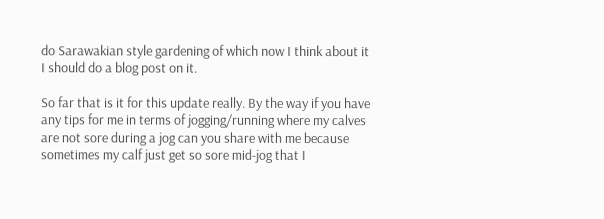do Sarawakian style gardening of which now I think about it I should do a blog post on it.

So far that is it for this update really. By the way if you have any tips for me in terms of jogging/running where my calves are not sore during a jog can you share with me because sometimes my calf just get so sore mid-jog that I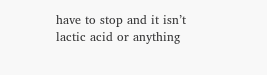have to stop and it isn’t lactic acid or anything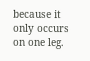because it only occurs on one leg.